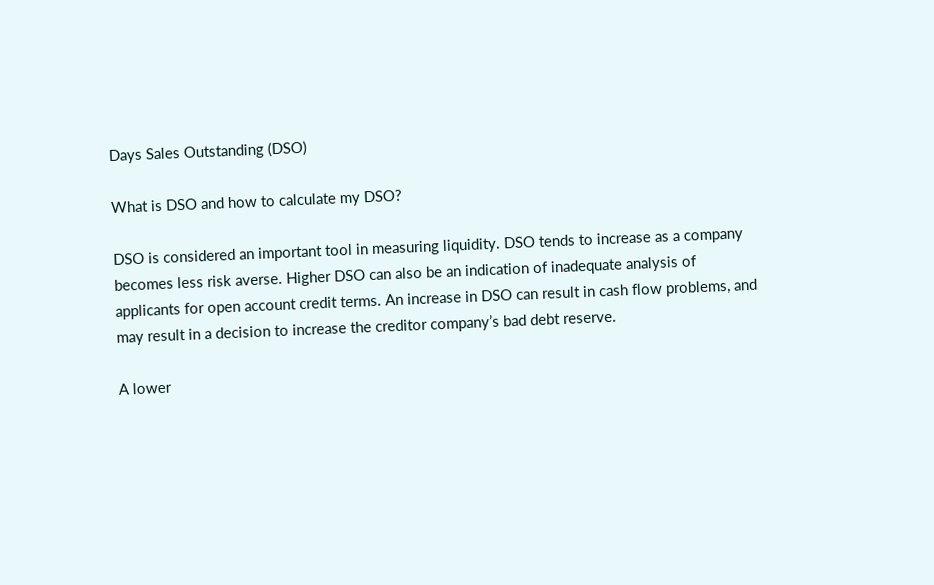Days Sales Outstanding (DSO)

What is DSO and how to calculate my DSO?

DSO is considered an important tool in measuring liquidity. DSO tends to increase as a company becomes less risk averse. Higher DSO can also be an indication of inadequate analysis of applicants for open account credit terms. An increase in DSO can result in cash flow problems, and may result in a decision to increase the creditor company’s bad debt reserve.

A lower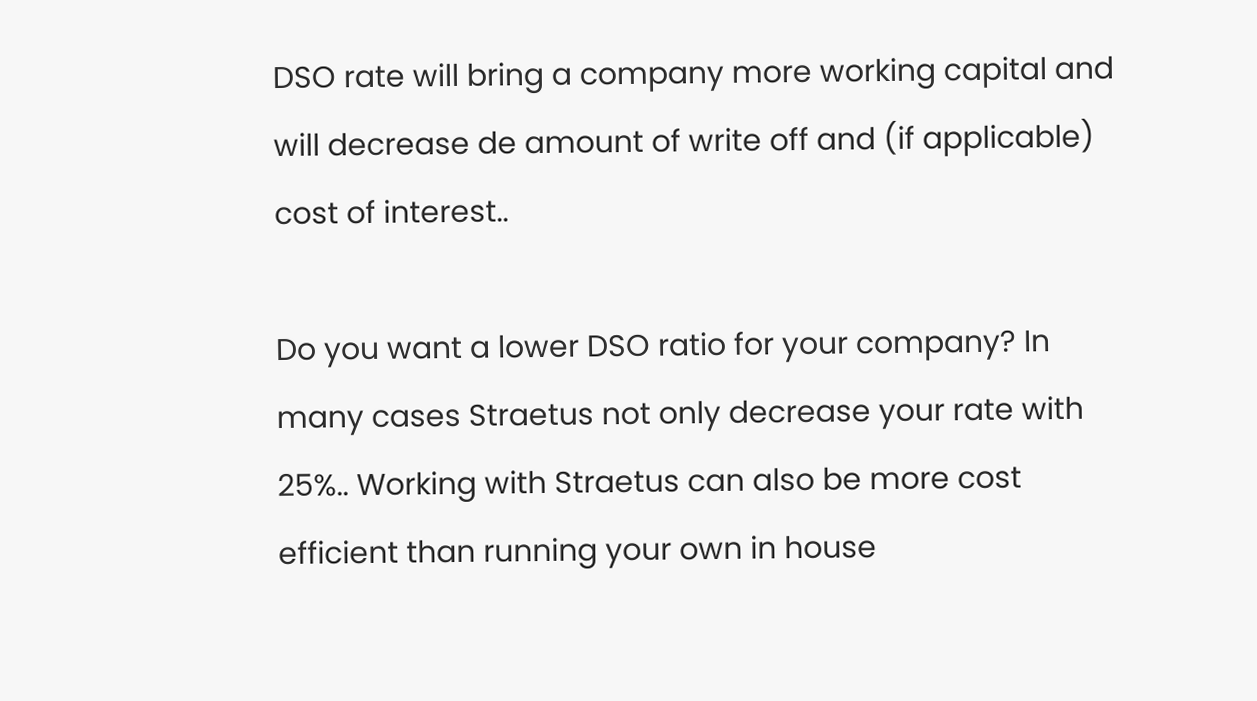DSO rate will bring a company more working capital and will decrease de amount of write off and (if applicable) cost of interest..

Do you want a lower DSO ratio for your company? In many cases Straetus not only decrease your rate with 25%.. Working with Straetus can also be more cost efficient than running your own in house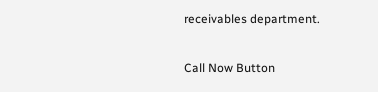receivables department.

Call Now Button